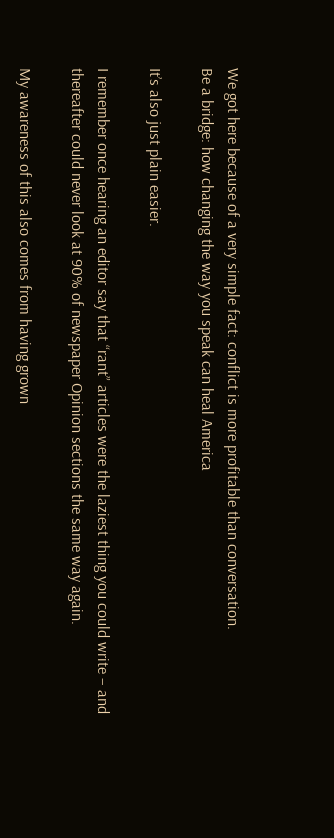We got here because of a very simple fact: conflict is more profitable than conversation.
Be a bridge: how changing the way you speak can heal America

It’s also just plain easier.

I remember once hearing an editor say that “rant” articles were the laziest thing you could write – and thereafter could never look at 90% of newspaper Opinion sections the same way again.

My awareness of this also comes from having grown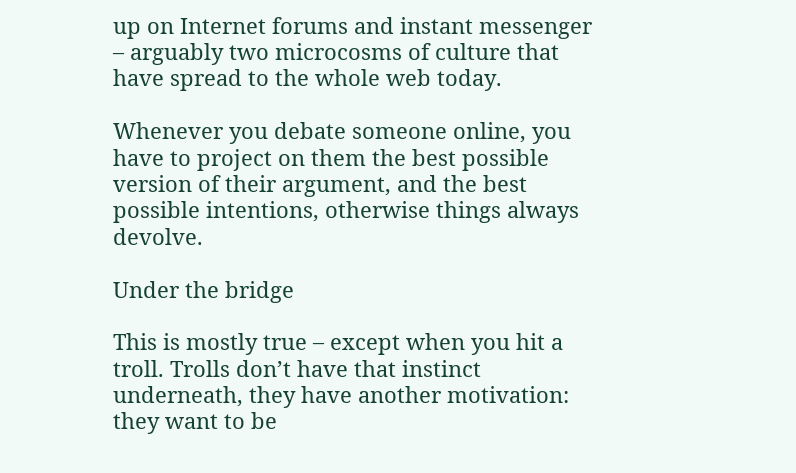up on Internet forums and instant messenger – arguably two microcosms of culture that have spread to the whole web today.

Whenever you debate someone online, you have to project on them the best possible version of their argument, and the best possible intentions, otherwise things always devolve.

Under the bridge

This is mostly true – except when you hit a troll. Trolls don’t have that instinct underneath, they have another motivation: they want to be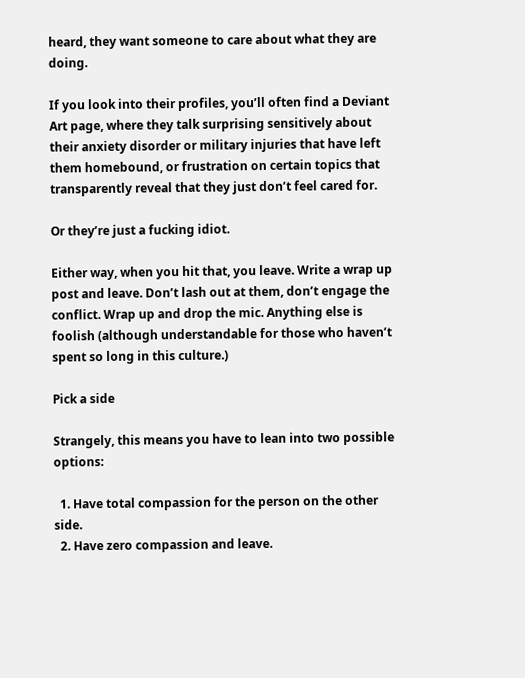heard, they want someone to care about what they are doing.

If you look into their profiles, you’ll often find a Deviant Art page, where they talk surprising sensitively about their anxiety disorder or military injuries that have left them homebound, or frustration on certain topics that transparently reveal that they just don’t feel cared for.

Or they’re just a fucking idiot.

Either way, when you hit that, you leave. Write a wrap up post and leave. Don’t lash out at them, don’t engage the conflict. Wrap up and drop the mic. Anything else is foolish (although understandable for those who haven’t spent so long in this culture.)

Pick a side

Strangely, this means you have to lean into two possible options:

  1. Have total compassion for the person on the other side.
  2. Have zero compassion and leave.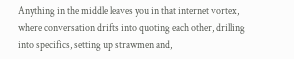Anything in the middle leaves you in that internet vortex, where conversation drifts into quoting each other, drilling into specifics, setting up strawmen and,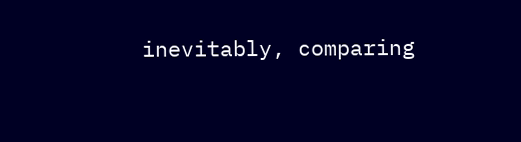inevitably, comparing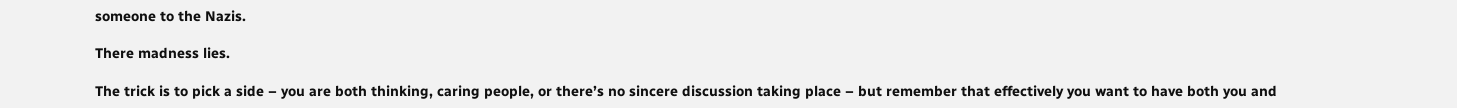someone to the Nazis.

There madness lies.

The trick is to pick a side – you are both thinking, caring people, or there’s no sincere discussion taking place – but remember that effectively you want to have both you and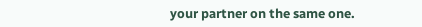your partner on the same one.